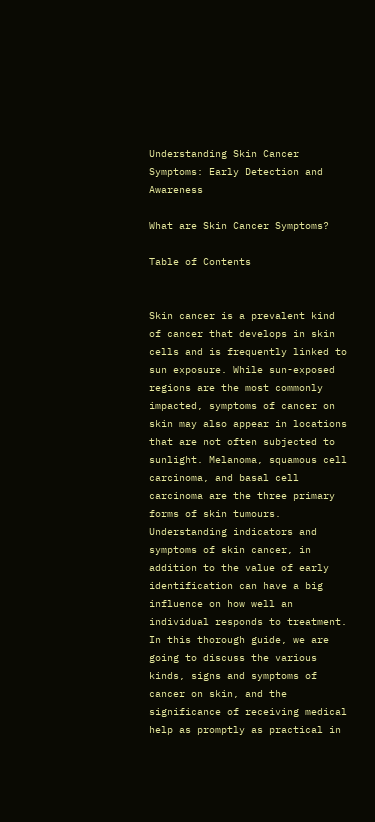Understanding Skin Cancer Symptoms: Early Detection and Awareness

What are Skin Cancer Symptoms?

Table of Contents


Skin cancer is a prevalent kind of cancer that develops in skin cells and is frequently linked to sun exposure. While sun-exposed regions are the most commonly impacted, symptoms of cancer on skin may also appear in locations that are not often subjected to sunlight. Melanoma, squamous cell carcinoma, and basal cell carcinoma are the three primary forms of skin tumours. Understanding indicators and symptoms of skin cancer, in addition to the value of early identification can have a big influence on how well an individual responds to treatment. In this thorough guide, we are going to discuss the various kinds, signs and symptoms of cancer on skin, and the significance of receiving medical help as promptly as practical in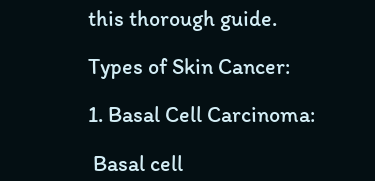this thorough guide.

Types of Skin Cancer:

1. Basal Cell Carcinoma:

 Basal cell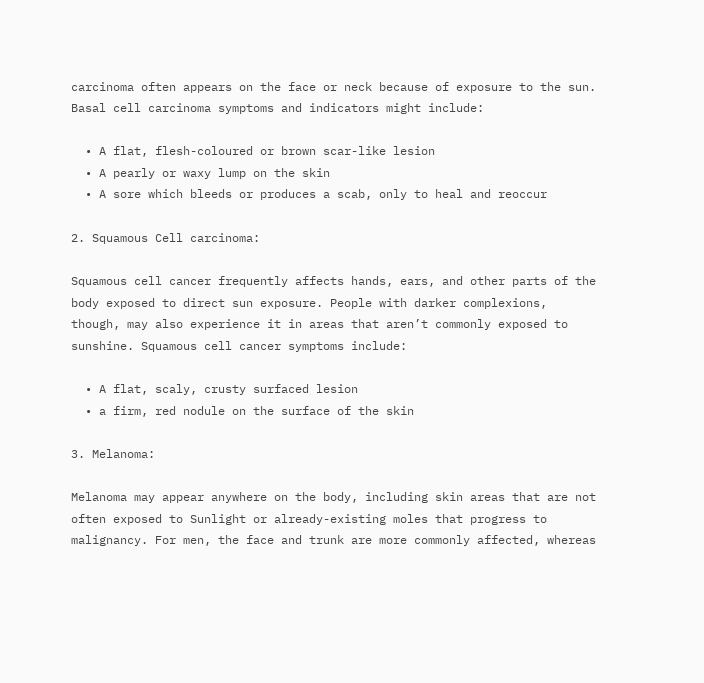carcinoma often appears on the face or neck because of exposure to the sun. Basal cell carcinoma symptoms and indicators might include:

  • A flat, flesh-coloured or brown scar-like lesion
  • A pearly or waxy lump on the skin
  • A sore which bleeds or produces a scab, only to heal and reoccur

2. Squamous Cell carcinoma:

Squamous cell cancer frequently affects hands, ears, and other parts of the body exposed to direct sun exposure. People with darker complexions, though, may also experience it in areas that aren’t commonly exposed to sunshine. Squamous cell cancer symptoms include:

  • A flat, scaly, crusty surfaced lesion
  • a firm, red nodule on the surface of the skin

3. Melanoma:

Melanoma may appear anywhere on the body, including skin areas that are not often exposed to Sunlight or already-existing moles that progress to malignancy. For men, the face and trunk are more commonly affected, whereas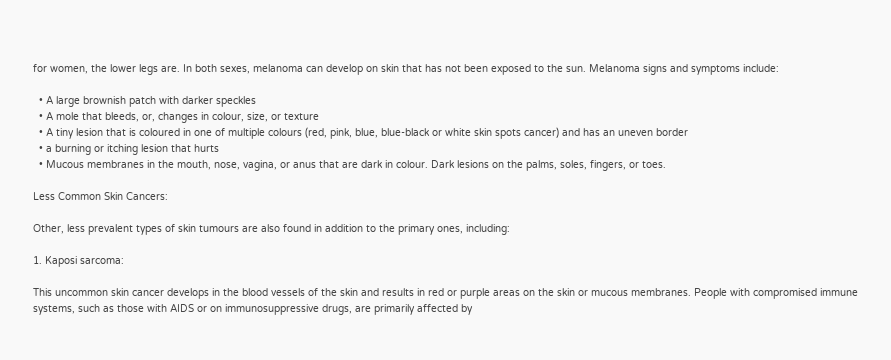for women, the lower legs are. In both sexes, melanoma can develop on skin that has not been exposed to the sun. Melanoma signs and symptoms include:

  • A large brownish patch with darker speckles
  • A mole that bleeds, or, changes in colour, size, or texture
  • A tiny lesion that is coloured in one of multiple colours (red, pink, blue, blue-black or white skin spots cancer) and has an uneven border
  • a burning or itching lesion that hurts
  • Mucous membranes in the mouth, nose, vagina, or anus that are dark in colour. Dark lesions on the palms, soles, fingers, or toes.

Less Common Skin Cancers:

Other, less prevalent types of skin tumours are also found in addition to the primary ones, including:

1. Kaposi sarcoma:

This uncommon skin cancer develops in the blood vessels of the skin and results in red or purple areas on the skin or mucous membranes. People with compromised immune systems, such as those with AIDS or on immunosuppressive drugs, are primarily affected by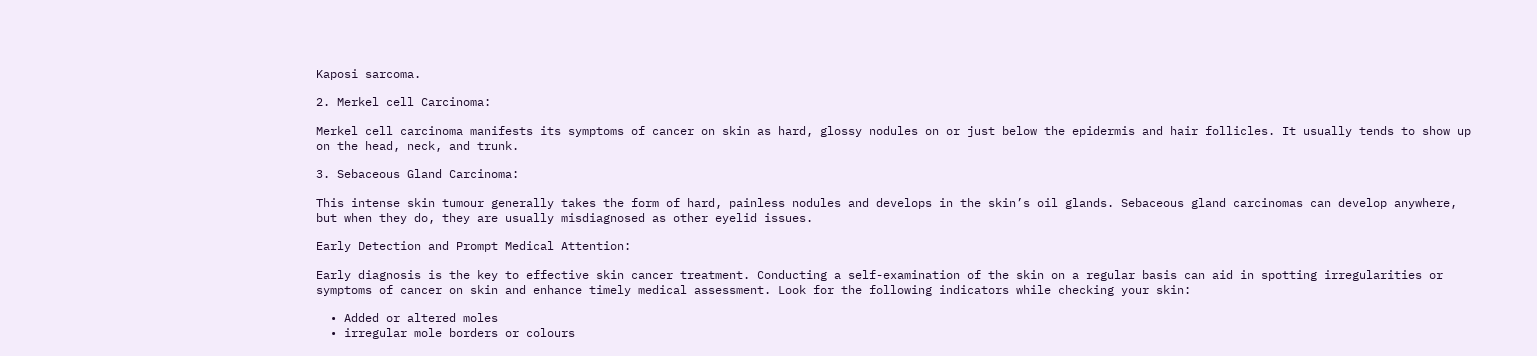Kaposi sarcoma.

2. Merkel cell Carcinoma:

Merkel cell carcinoma manifests its symptoms of cancer on skin as hard, glossy nodules on or just below the epidermis and hair follicles. It usually tends to show up on the head, neck, and trunk.

3. Sebaceous Gland Carcinoma:

This intense skin tumour generally takes the form of hard, painless nodules and develops in the skin’s oil glands. Sebaceous gland carcinomas can develop anywhere, but when they do, they are usually misdiagnosed as other eyelid issues.

Early Detection and Prompt Medical Attention:

Early diagnosis is the key to effective skin cancer treatment. Conducting a self-examination of the skin on a regular basis can aid in spotting irregularities or symptoms of cancer on skin and enhance timely medical assessment. Look for the following indicators while checking your skin:

  • Added or altered moles
  • irregular mole borders or colours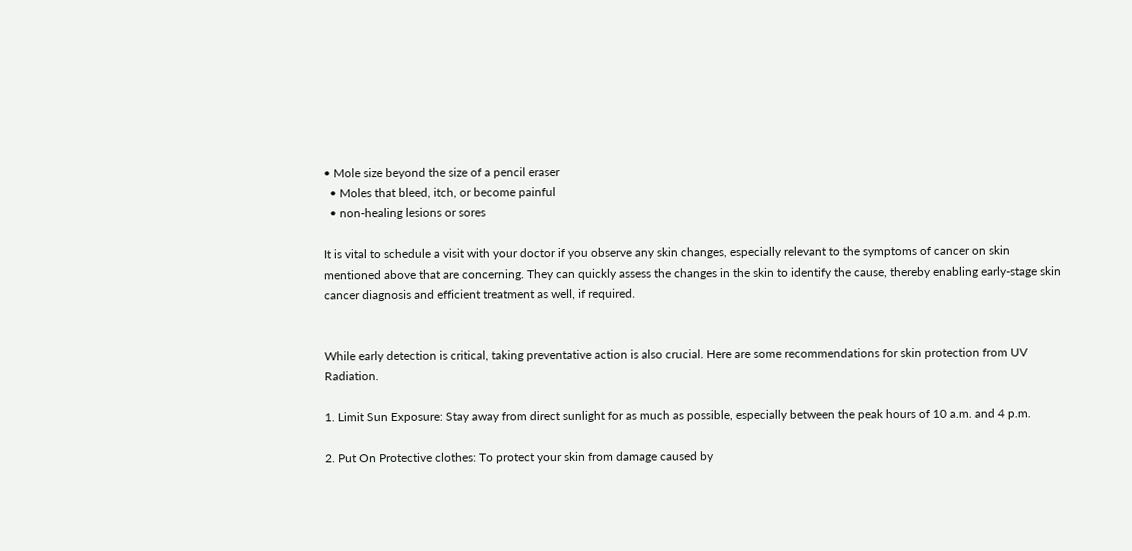• Mole size beyond the size of a pencil eraser
  • Moles that bleed, itch, or become painful
  • non-healing lesions or sores

It is vital to schedule a visit with your doctor if you observe any skin changes, especially relevant to the symptoms of cancer on skin mentioned above that are concerning. They can quickly assess the changes in the skin to identify the cause, thereby enabling early-stage skin cancer diagnosis and efficient treatment as well, if required.


While early detection is critical, taking preventative action is also crucial. Here are some recommendations for skin protection from UV Radiation.

1. Limit Sun Exposure: Stay away from direct sunlight for as much as possible, especially between the peak hours of 10 a.m. and 4 p.m.

2. Put On Protective clothes: To protect your skin from damage caused by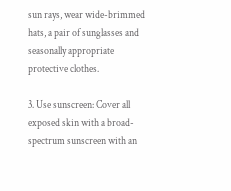sun rays, wear wide-brimmed hats, a pair of sunglasses and seasonally appropriate protective clothes.

3. Use sunscreen: Cover all exposed skin with a broad-spectrum sunscreen with an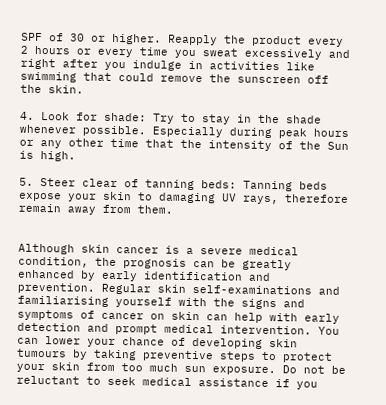SPF of 30 or higher. Reapply the product every 2 hours or every time you sweat excessively and right after you indulge in activities like swimming that could remove the sunscreen off the skin.

4. Look for shade: Try to stay in the shade whenever possible. Especially during peak hours or any other time that the intensity of the Sun is high.

5. Steer clear of tanning beds: Tanning beds expose your skin to damaging UV rays, therefore remain away from them.


Although skin cancer is a severe medical condition, the prognosis can be greatly enhanced by early identification and prevention. Regular skin self-examinations and familiarising yourself with the signs and symptoms of cancer on skin can help with early detection and prompt medical intervention. You can lower your chance of developing skin tumours by taking preventive steps to protect your skin from too much sun exposure. Do not be reluctant to seek medical assistance if you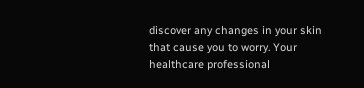discover any changes in your skin that cause you to worry. Your healthcare professional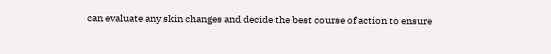can evaluate any skin changes and decide the best course of action to ensure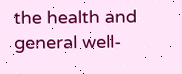the health and general well-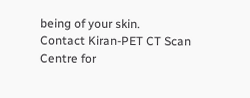being of your skin.
Contact Kiran-PET CT Scan Centre for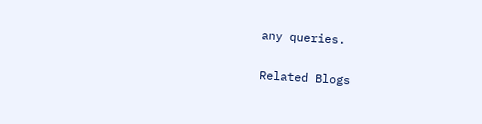any queries.

Related Blogs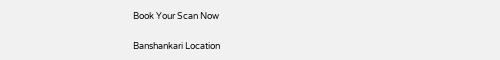Book Your Scan Now

Banshankari Location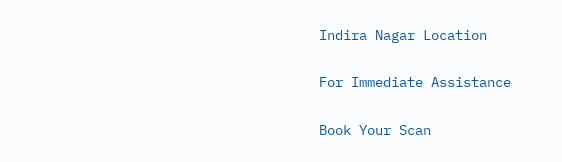Indira Nagar Location

For Immediate Assistance

Book Your Scan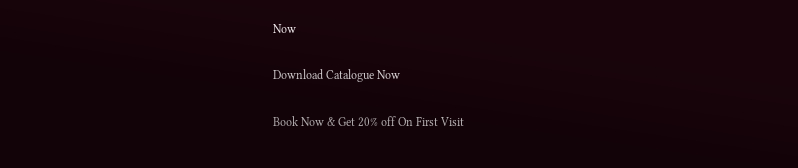Now

Download Catalogue Now

Book Now & Get 20% off On First Visit